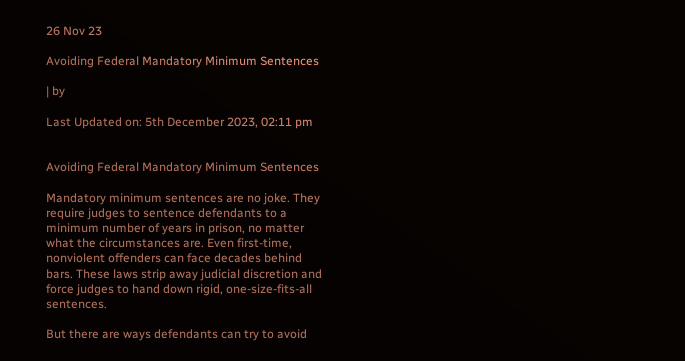26 Nov 23

Avoiding Federal Mandatory Minimum Sentences

| by

Last Updated on: 5th December 2023, 02:11 pm


Avoiding Federal Mandatory Minimum Sentences

Mandatory minimum sentences are no joke. They require judges to sentence defendants to a minimum number of years in prison, no matter what the circumstances are. Even first-time, nonviolent offenders can face decades behind bars. These laws strip away judicial discretion and force judges to hand down rigid, one-size-fits-all sentences.

But there are ways defendants can try to avoid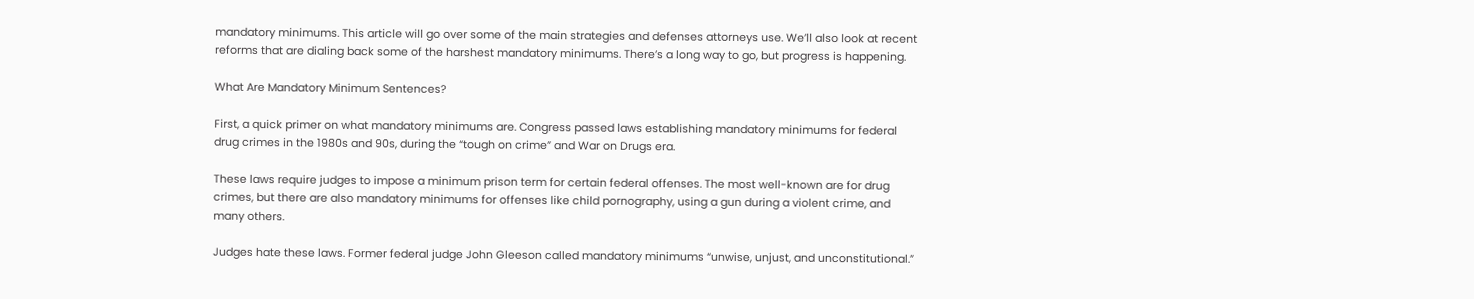mandatory minimums. This article will go over some of the main strategies and defenses attorneys use. We’ll also look at recent reforms that are dialing back some of the harshest mandatory minimums. There’s a long way to go, but progress is happening.

What Are Mandatory Minimum Sentences?

First, a quick primer on what mandatory minimums are. Congress passed laws establishing mandatory minimums for federal drug crimes in the 1980s and 90s, during the “tough on crime” and War on Drugs era.

These laws require judges to impose a minimum prison term for certain federal offenses. The most well-known are for drug crimes, but there are also mandatory minimums for offenses like child pornography, using a gun during a violent crime, and many others.

Judges hate these laws. Former federal judge John Gleeson called mandatory minimums “unwise, unjust, and unconstitutional.”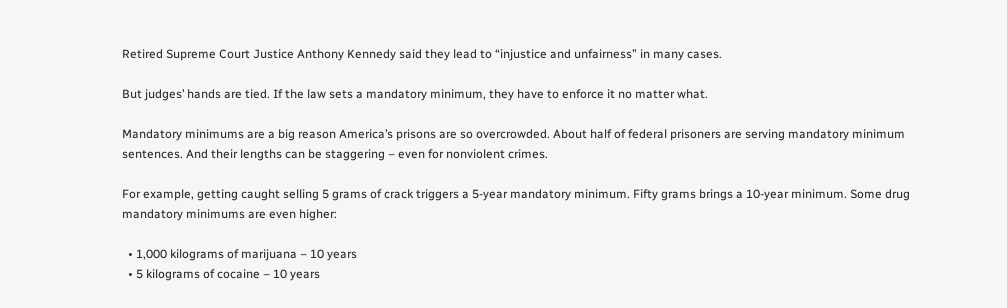Retired Supreme Court Justice Anthony Kennedy said they lead to “injustice and unfairness” in many cases.

But judges’ hands are tied. If the law sets a mandatory minimum, they have to enforce it no matter what.

Mandatory minimums are a big reason America’s prisons are so overcrowded. About half of federal prisoners are serving mandatory minimum sentences. And their lengths can be staggering – even for nonviolent crimes.

For example, getting caught selling 5 grams of crack triggers a 5-year mandatory minimum. Fifty grams brings a 10-year minimum. Some drug mandatory minimums are even higher:

  • 1,000 kilograms of marijuana – 10 years
  • 5 kilograms of cocaine – 10 years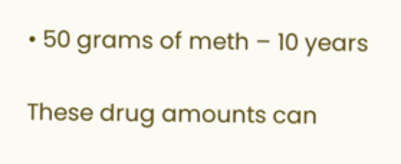• 50 grams of meth – 10 years

These drug amounts can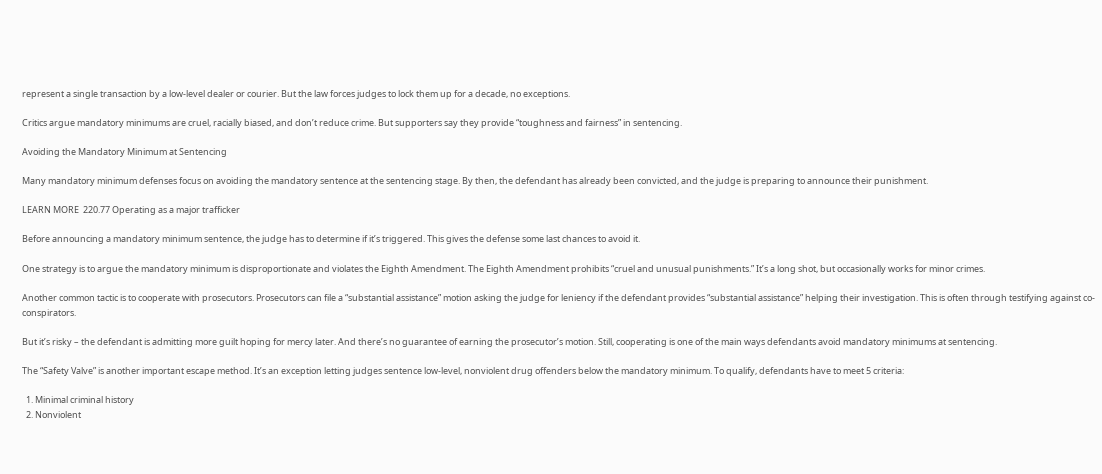represent a single transaction by a low-level dealer or courier. But the law forces judges to lock them up for a decade, no exceptions.

Critics argue mandatory minimums are cruel, racially biased, and don’t reduce crime. But supporters say they provide “toughness and fairness” in sentencing.

Avoiding the Mandatory Minimum at Sentencing

Many mandatory minimum defenses focus on avoiding the mandatory sentence at the sentencing stage. By then, the defendant has already been convicted, and the judge is preparing to announce their punishment.

LEARN MORE  220.77 Operating as a major trafficker

Before announcing a mandatory minimum sentence, the judge has to determine if it’s triggered. This gives the defense some last chances to avoid it.

One strategy is to argue the mandatory minimum is disproportionate and violates the Eighth Amendment. The Eighth Amendment prohibits “cruel and unusual punishments.” It’s a long shot, but occasionally works for minor crimes.

Another common tactic is to cooperate with prosecutors. Prosecutors can file a “substantial assistance” motion asking the judge for leniency if the defendant provides “substantial assistance” helping their investigation. This is often through testifying against co-conspirators.

But it’s risky – the defendant is admitting more guilt hoping for mercy later. And there’s no guarantee of earning the prosecutor’s motion. Still, cooperating is one of the main ways defendants avoid mandatory minimums at sentencing.

The “Safety Valve” is another important escape method. It’s an exception letting judges sentence low-level, nonviolent drug offenders below the mandatory minimum. To qualify, defendants have to meet 5 criteria:

  1. Minimal criminal history
  2. Nonviolent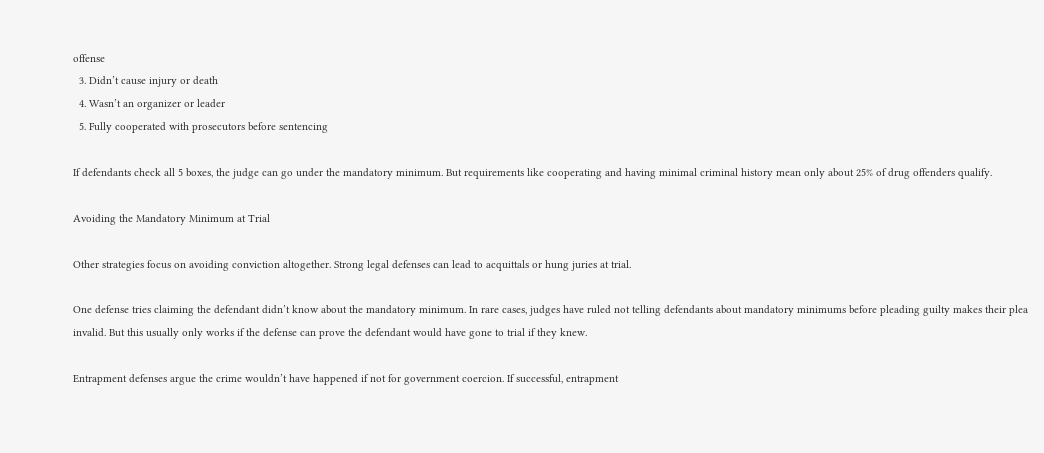offense
  3. Didn’t cause injury or death
  4. Wasn’t an organizer or leader
  5. Fully cooperated with prosecutors before sentencing

If defendants check all 5 boxes, the judge can go under the mandatory minimum. But requirements like cooperating and having minimal criminal history mean only about 25% of drug offenders qualify.

Avoiding the Mandatory Minimum at Trial

Other strategies focus on avoiding conviction altogether. Strong legal defenses can lead to acquittals or hung juries at trial.

One defense tries claiming the defendant didn’t know about the mandatory minimum. In rare cases, judges have ruled not telling defendants about mandatory minimums before pleading guilty makes their plea invalid. But this usually only works if the defense can prove the defendant would have gone to trial if they knew.

Entrapment defenses argue the crime wouldn’t have happened if not for government coercion. If successful, entrapment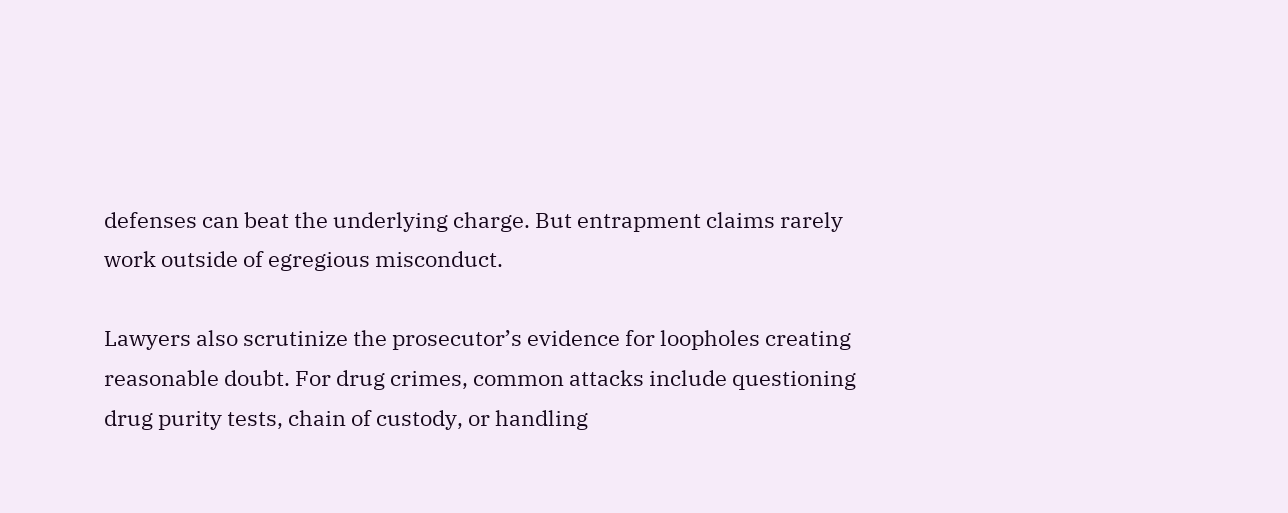defenses can beat the underlying charge. But entrapment claims rarely work outside of egregious misconduct.

Lawyers also scrutinize the prosecutor’s evidence for loopholes creating reasonable doubt. For drug crimes, common attacks include questioning drug purity tests, chain of custody, or handling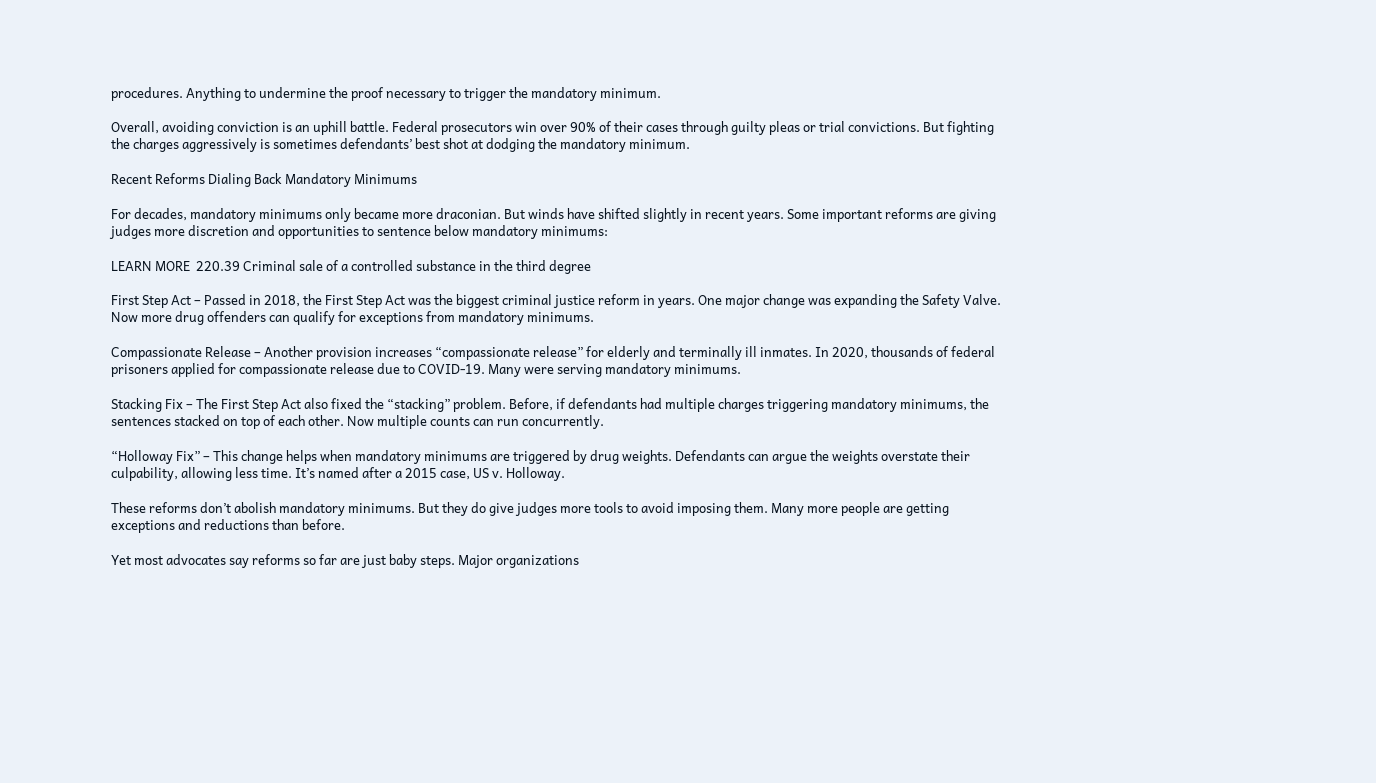procedures. Anything to undermine the proof necessary to trigger the mandatory minimum.

Overall, avoiding conviction is an uphill battle. Federal prosecutors win over 90% of their cases through guilty pleas or trial convictions. But fighting the charges aggressively is sometimes defendants’ best shot at dodging the mandatory minimum.

Recent Reforms Dialing Back Mandatory Minimums

For decades, mandatory minimums only became more draconian. But winds have shifted slightly in recent years. Some important reforms are giving judges more discretion and opportunities to sentence below mandatory minimums:

LEARN MORE  220.39 Criminal sale of a controlled substance in the third degree

First Step Act – Passed in 2018, the First Step Act was the biggest criminal justice reform in years. One major change was expanding the Safety Valve. Now more drug offenders can qualify for exceptions from mandatory minimums.

Compassionate Release – Another provision increases “compassionate release” for elderly and terminally ill inmates. In 2020, thousands of federal prisoners applied for compassionate release due to COVID-19. Many were serving mandatory minimums.

Stacking Fix – The First Step Act also fixed the “stacking” problem. Before, if defendants had multiple charges triggering mandatory minimums, the sentences stacked on top of each other. Now multiple counts can run concurrently.

“Holloway Fix” – This change helps when mandatory minimums are triggered by drug weights. Defendants can argue the weights overstate their culpability, allowing less time. It’s named after a 2015 case, US v. Holloway.

These reforms don’t abolish mandatory minimums. But they do give judges more tools to avoid imposing them. Many more people are getting exceptions and reductions than before.

Yet most advocates say reforms so far are just baby steps. Major organizations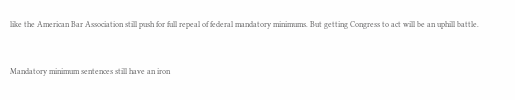like the American Bar Association still push for full repeal of federal mandatory minimums. But getting Congress to act will be an uphill battle.


Mandatory minimum sentences still have an iron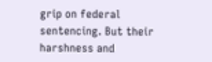grip on federal sentencing. But their harshness and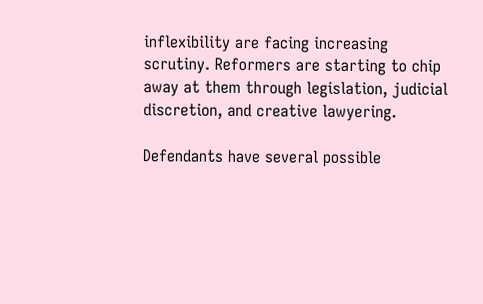inflexibility are facing increasing scrutiny. Reformers are starting to chip away at them through legislation, judicial discretion, and creative lawyering.

Defendants have several possible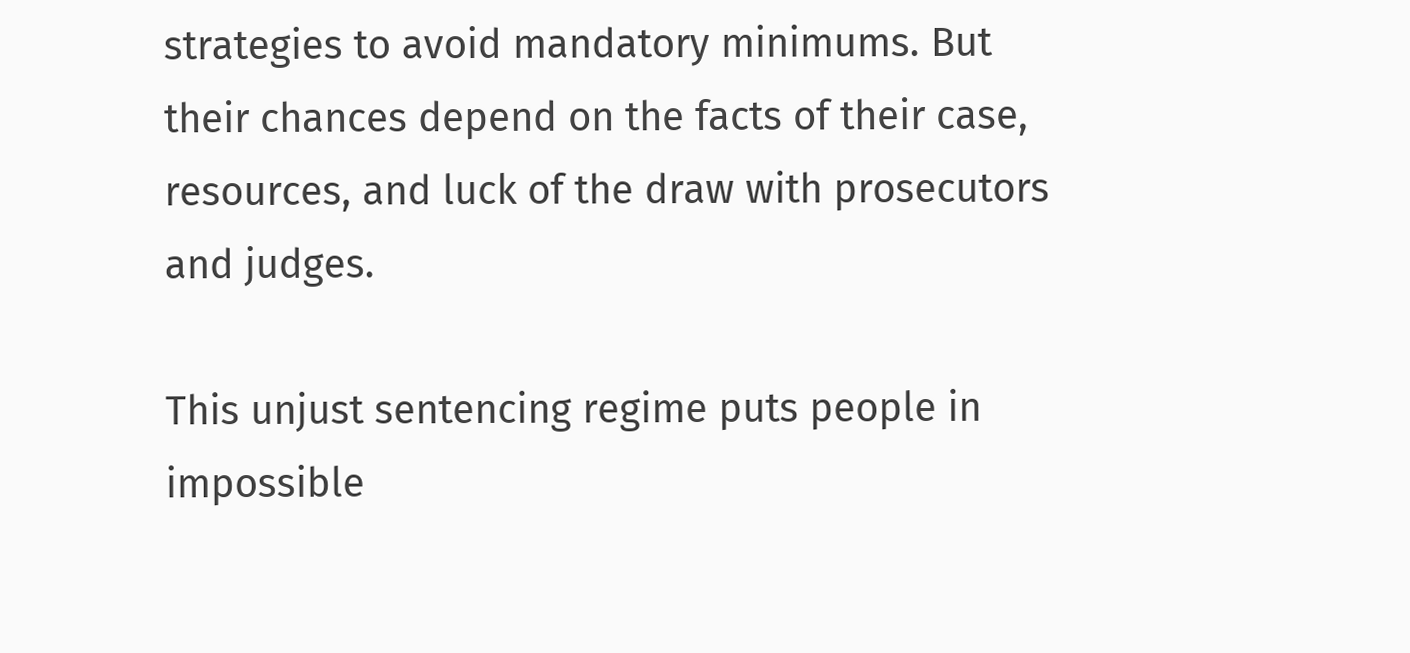strategies to avoid mandatory minimums. But their chances depend on the facts of their case, resources, and luck of the draw with prosecutors and judges.

This unjust sentencing regime puts people in impossible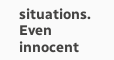situations. Even innocent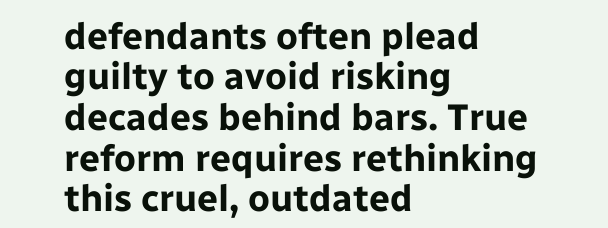defendants often plead guilty to avoid risking decades behind bars. True reform requires rethinking this cruel, outdated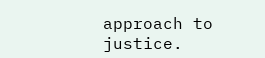approach to justice.